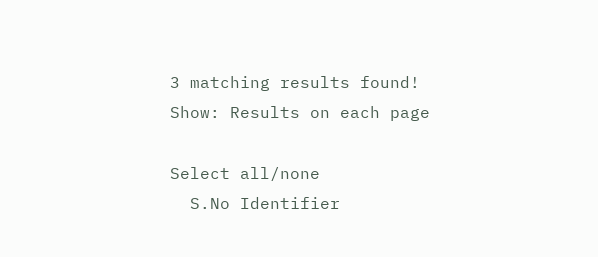3 matching results found!
Show: Results on each page

Select all/none
  S.No Identifier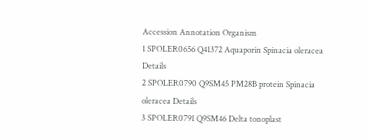Accession Annotation Organism
1 SPOLER0656 Q41372 Aquaporin Spinacia oleracea Details
2 SPOLER0790 Q9SM45 PM28B protein Spinacia oleracea Details
3 SPOLER0791 Q9SM46 Delta tonoplast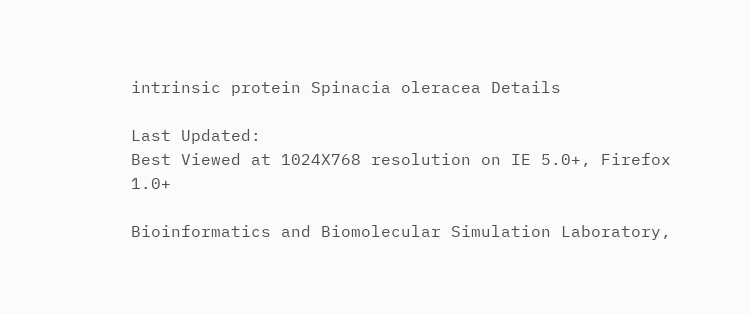intrinsic protein Spinacia oleracea Details

Last Updated:
Best Viewed at 1024X768 resolution on IE 5.0+, Firefox 1.0+

Bioinformatics and Biomolecular Simulation Laboratory,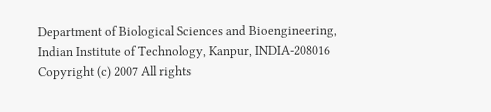Department of Biological Sciences and Bioengineering,
Indian Institute of Technology, Kanpur, INDIA-208016
Copyright (c) 2007 All rights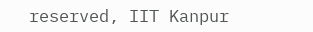reserved, IIT Kanpur